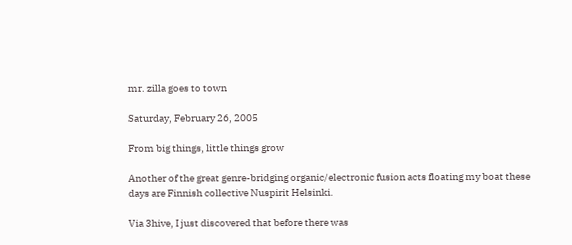mr. zilla goes to town

Saturday, February 26, 2005

From big things, little things grow

Another of the great genre-bridging organic/electronic fusion acts floating my boat these days are Finnish collective Nuspirit Helsinki.

Via 3hive, I just discovered that before there was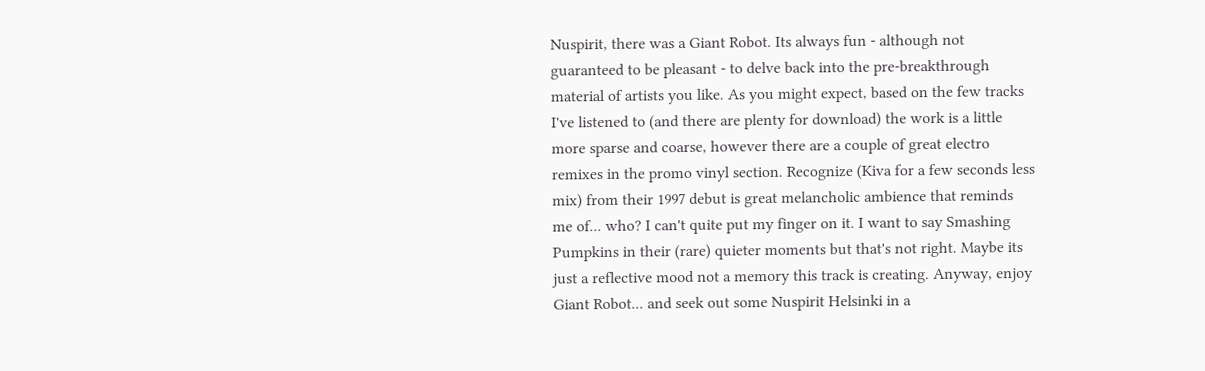Nuspirit, there was a Giant Robot. Its always fun - although not guaranteed to be pleasant - to delve back into the pre-breakthrough material of artists you like. As you might expect, based on the few tracks I've listened to (and there are plenty for download) the work is a little more sparse and coarse, however there are a couple of great electro remixes in the promo vinyl section. Recognize (Kiva for a few seconds less mix) from their 1997 debut is great melancholic ambience that reminds me of... who? I can't quite put my finger on it. I want to say Smashing Pumpkins in their (rare) quieter moments but that's not right. Maybe its just a reflective mood not a memory this track is creating. Anyway, enjoy Giant Robot... and seek out some Nuspirit Helsinki in a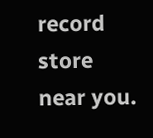record store near you.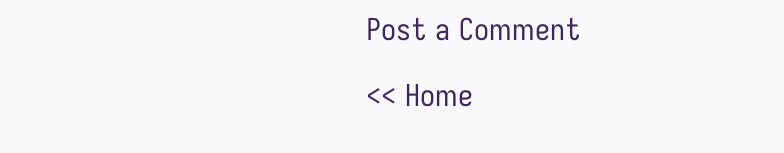Post a Comment

<< Home